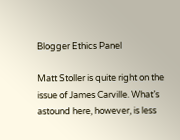Blogger Ethics Panel

Matt Stoller is quite right on the issue of James Carville. What’s astound here, however, is less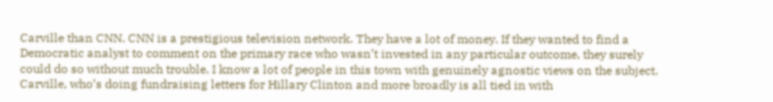Carville than CNN. CNN is a prestigious television network. They have a lot of money. If they wanted to find a Democratic analyst to comment on the primary race who wasn’t invested in any particular outcome, they surely could do so without much trouble. I know a lot of people in this town with genuinely agnostic views on the subject. Carville, who’s doing fundraising letters for Hillary Clinton and more broadly is all tied in with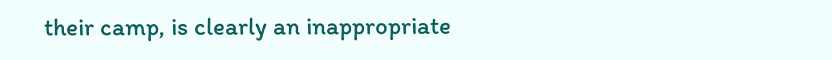their camp, is clearly an inappropriate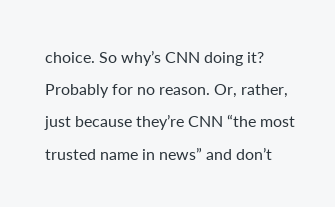choice. So why’s CNN doing it? Probably for no reason. Or, rather, just because they’re CNN “the most trusted name in news” and don’t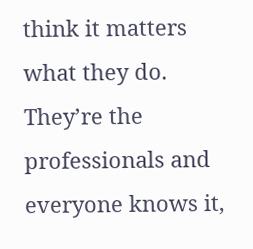think it matters what they do. They’re the professionals and everyone knows it,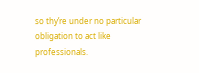so thy’re under no particular obligation to act like professionals.